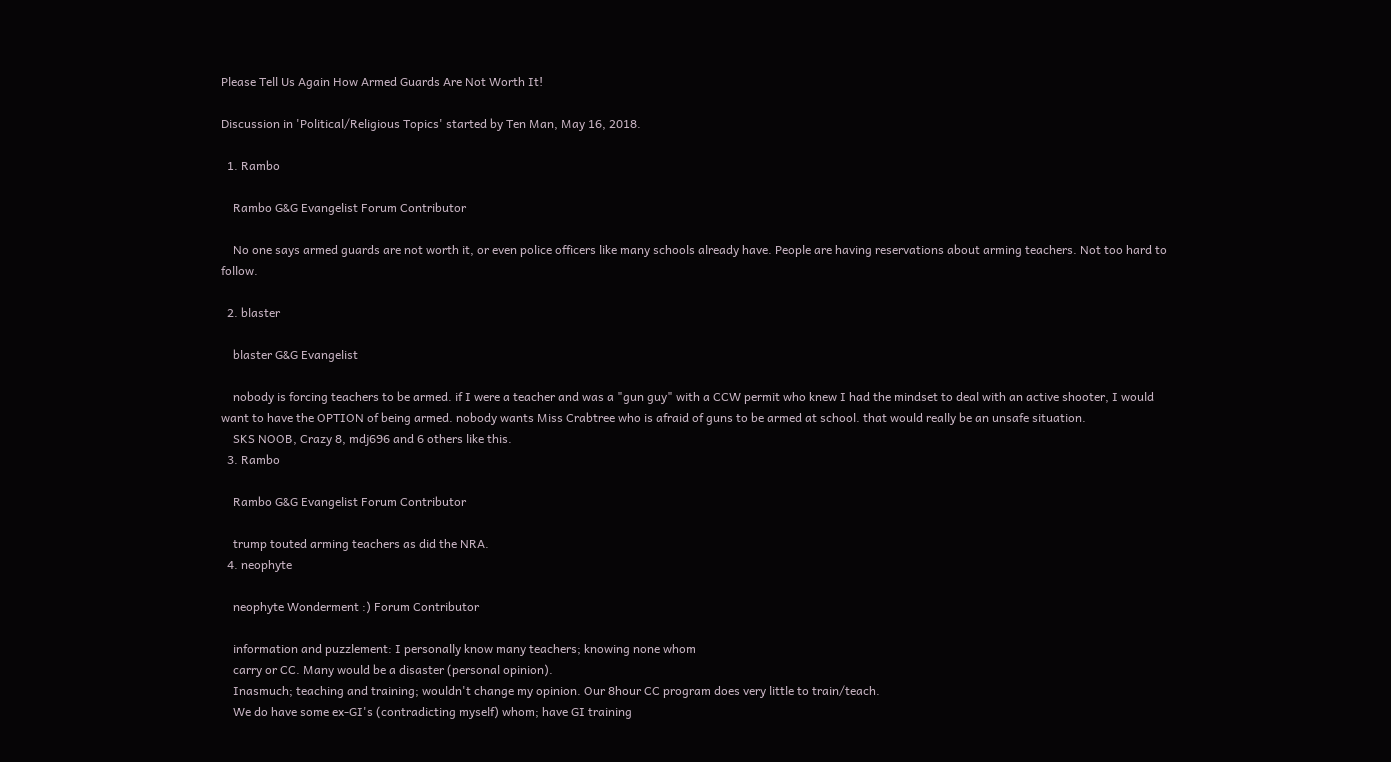Please Tell Us Again How Armed Guards Are Not Worth It!

Discussion in 'Political/Religious Topics' started by Ten Man, May 16, 2018.

  1. Rambo

    Rambo G&G Evangelist Forum Contributor

    No one says armed guards are not worth it, or even police officers like many schools already have. People are having reservations about arming teachers. Not too hard to follow.

  2. blaster

    blaster G&G Evangelist

    nobody is forcing teachers to be armed. if I were a teacher and was a "gun guy" with a CCW permit who knew I had the mindset to deal with an active shooter, I would want to have the OPTION of being armed. nobody wants Miss Crabtree who is afraid of guns to be armed at school. that would really be an unsafe situation.
    SKS NOOB, Crazy 8, mdj696 and 6 others like this.
  3. Rambo

    Rambo G&G Evangelist Forum Contributor

    trump touted arming teachers as did the NRA.
  4. neophyte

    neophyte Wonderment :) Forum Contributor

    information and puzzlement: I personally know many teachers; knowing none whom
    carry or CC. Many would be a disaster (personal opinion).
    Inasmuch; teaching and training; wouldn't change my opinion. Our 8hour CC program does very little to train/teach.
    We do have some ex-GI's (contradicting myself) whom; have GI training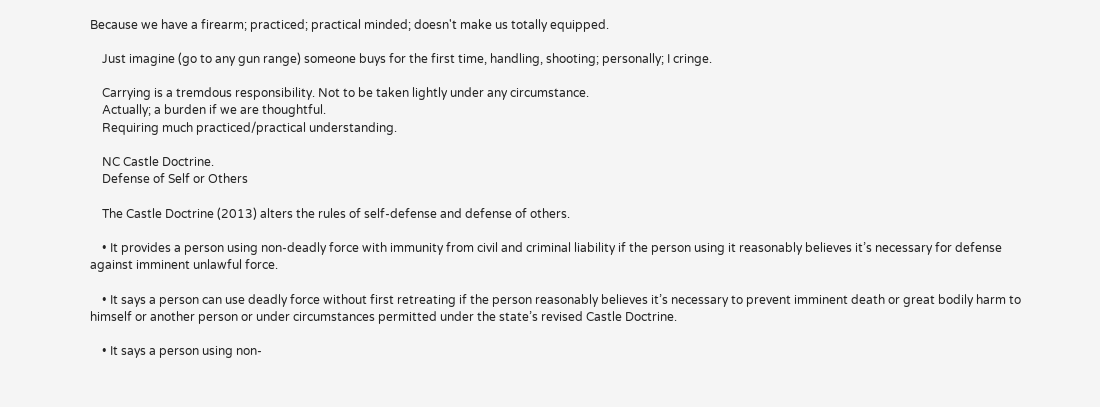Because we have a firearm; practiced; practical minded; doesn't make us totally equipped.

    Just imagine (go to any gun range) someone buys for the first time, handling, shooting; personally; I cringe.

    Carrying is a tremdous responsibility. Not to be taken lightly under any circumstance.
    Actually; a burden if we are thoughtful.
    Requiring much practiced/practical understanding.

    NC Castle Doctrine.
    Defense of Self or Others

    The Castle Doctrine (2013) alters the rules of self-defense and defense of others.

    • It provides a person using non-deadly force with immunity from civil and criminal liability if the person using it reasonably believes it’s necessary for defense against imminent unlawful force.

    • It says a person can use deadly force without first retreating if the person reasonably believes it’s necessary to prevent imminent death or great bodily harm to himself or another person or under circumstances permitted under the state’s revised Castle Doctrine.

    • It says a person using non-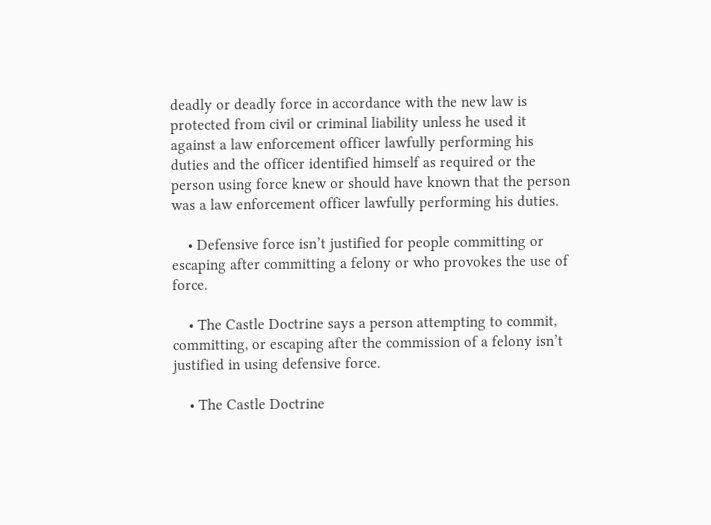deadly or deadly force in accordance with the new law is protected from civil or criminal liability unless he used it against a law enforcement officer lawfully performing his duties and the officer identified himself as required or the person using force knew or should have known that the person was a law enforcement officer lawfully performing his duties.

    • Defensive force isn’t justified for people committing or escaping after committing a felony or who provokes the use of force.

    • The Castle Doctrine says a person attempting to commit, committing, or escaping after the commission of a felony isn’t justified in using defensive force.

    • The Castle Doctrine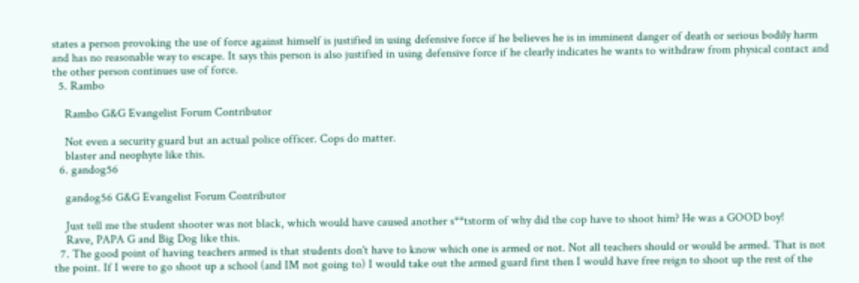states a person provoking the use of force against himself is justified in using defensive force if he believes he is in imminent danger of death or serious bodily harm and has no reasonable way to escape. It says this person is also justified in using defensive force if he clearly indicates he wants to withdraw from physical contact and the other person continues use of force.
  5. Rambo

    Rambo G&G Evangelist Forum Contributor

    Not even a security guard but an actual police officer. Cops do matter.
    blaster and neophyte like this.
  6. gandog56

    gandog56 G&G Evangelist Forum Contributor

    Just tell me the student shooter was not black, which would have caused another s**tstorm of why did the cop have to shoot him? He was a GOOD boy!
    Rave, PAPA G and Big Dog like this.
  7. The good point of having teachers armed is that students don't have to know which one is armed or not. Not all teachers should or would be armed. That is not the point. If I were to go shoot up a school (and IM not going to) I would take out the armed guard first then I would have free reign to shoot up the rest of the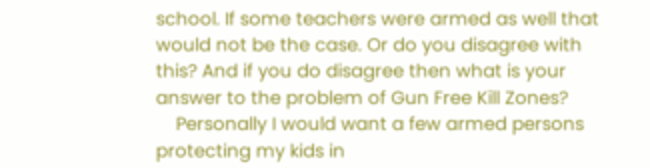school. If some teachers were armed as well that would not be the case. Or do you disagree with this? And if you do disagree then what is your answer to the problem of Gun Free Kill Zones?
    Personally I would want a few armed persons protecting my kids in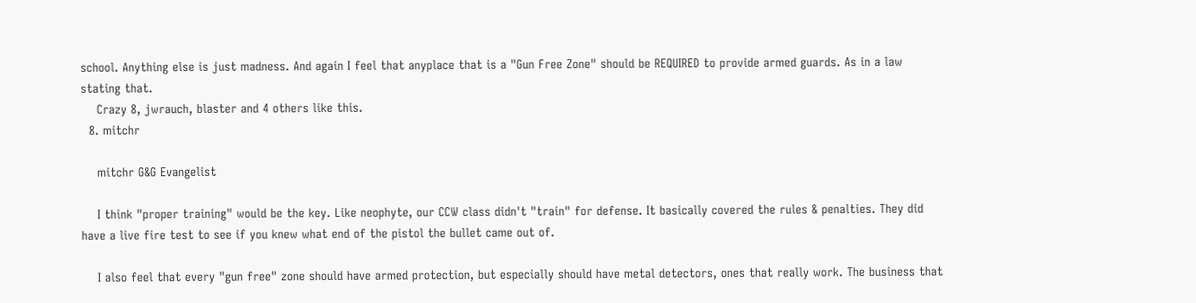school. Anything else is just madness. And again I feel that anyplace that is a "Gun Free Zone" should be REQUIRED to provide armed guards. As in a law stating that.
    Crazy 8, jwrauch, blaster and 4 others like this.
  8. mitchr

    mitchr G&G Evangelist

    I think "proper training" would be the key. Like neophyte, our CCW class didn't "train" for defense. It basically covered the rules & penalties. They did have a live fire test to see if you knew what end of the pistol the bullet came out of.

    I also feel that every "gun free" zone should have armed protection, but especially should have metal detectors, ones that really work. The business that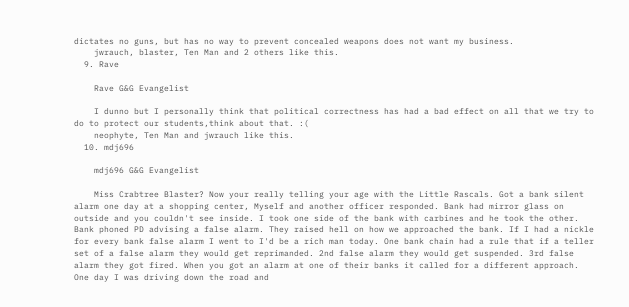dictates no guns, but has no way to prevent concealed weapons does not want my business.
    jwrauch, blaster, Ten Man and 2 others like this.
  9. Rave

    Rave G&G Evangelist

    I dunno but I personally think that political correctness has had a bad effect on all that we try to do to protect our students,think about that. :(
    neophyte, Ten Man and jwrauch like this.
  10. mdj696

    mdj696 G&G Evangelist

    Miss Crabtree Blaster? Now your really telling your age with the Little Rascals. Got a bank silent alarm one day at a shopping center, Myself and another officer responded. Bank had mirror glass on outside and you couldn't see inside. I took one side of the bank with carbines and he took the other. Bank phoned PD advising a false alarm. They raised hell on how we approached the bank. If I had a nickle for every bank false alarm I went to I'd be a rich man today. One bank chain had a rule that if a teller set of a false alarm they would get reprimanded. 2nd false alarm they would get suspended. 3rd false alarm they got fired. When you got an alarm at one of their banks it called for a different approach. One day I was driving down the road and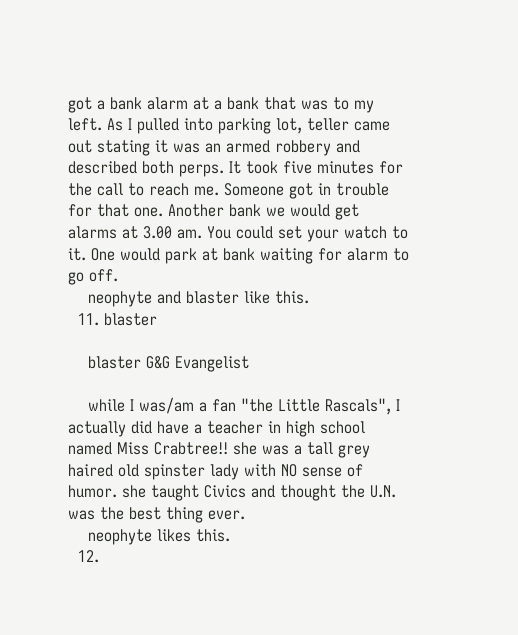got a bank alarm at a bank that was to my left. As I pulled into parking lot, teller came out stating it was an armed robbery and described both perps. It took five minutes for the call to reach me. Someone got in trouble for that one. Another bank we would get alarms at 3.00 am. You could set your watch to it. One would park at bank waiting for alarm to go off.
    neophyte and blaster like this.
  11. blaster

    blaster G&G Evangelist

    while I was/am a fan "the Little Rascals", I actually did have a teacher in high school named Miss Crabtree!! she was a tall grey haired old spinster lady with NO sense of humor. she taught Civics and thought the U.N. was the best thing ever.
    neophyte likes this.
  12.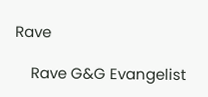Rave

    Rave G&G Evangelist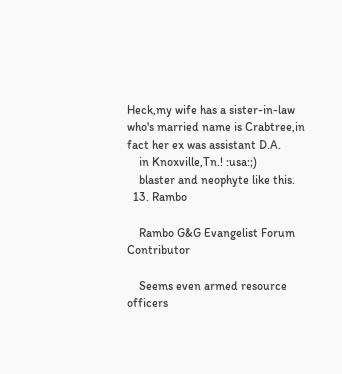Heck,my wife has a sister-in-law who's married name is Crabtree,in fact her ex was assistant D.A.
    in Knoxville,Tn.! :usa:;)
    blaster and neophyte like this.
  13. Rambo

    Rambo G&G Evangelist Forum Contributor

    Seems even armed resource officers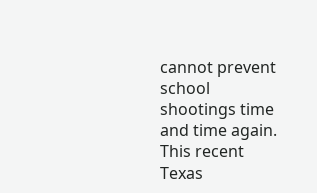cannot prevent school shootings time and time again. This recent Texas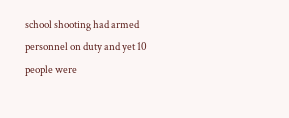school shooting had armed personnel on duty and yet 10 people were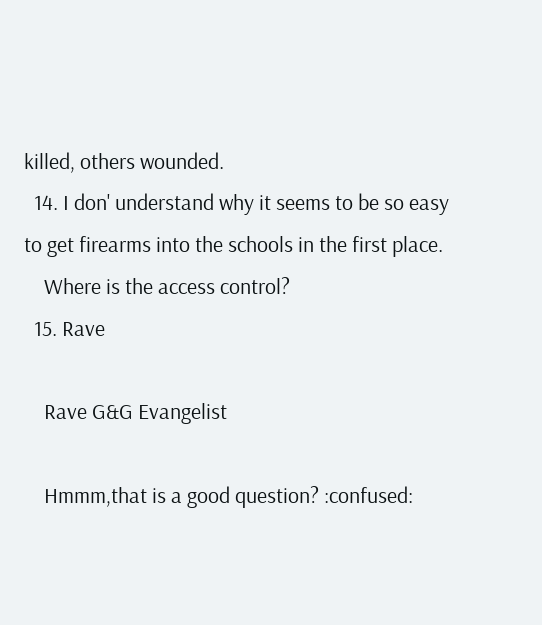killed, others wounded.
  14. I don' understand why it seems to be so easy to get firearms into the schools in the first place.
    Where is the access control?
  15. Rave

    Rave G&G Evangelist

    Hmmm,that is a good question? :confused: